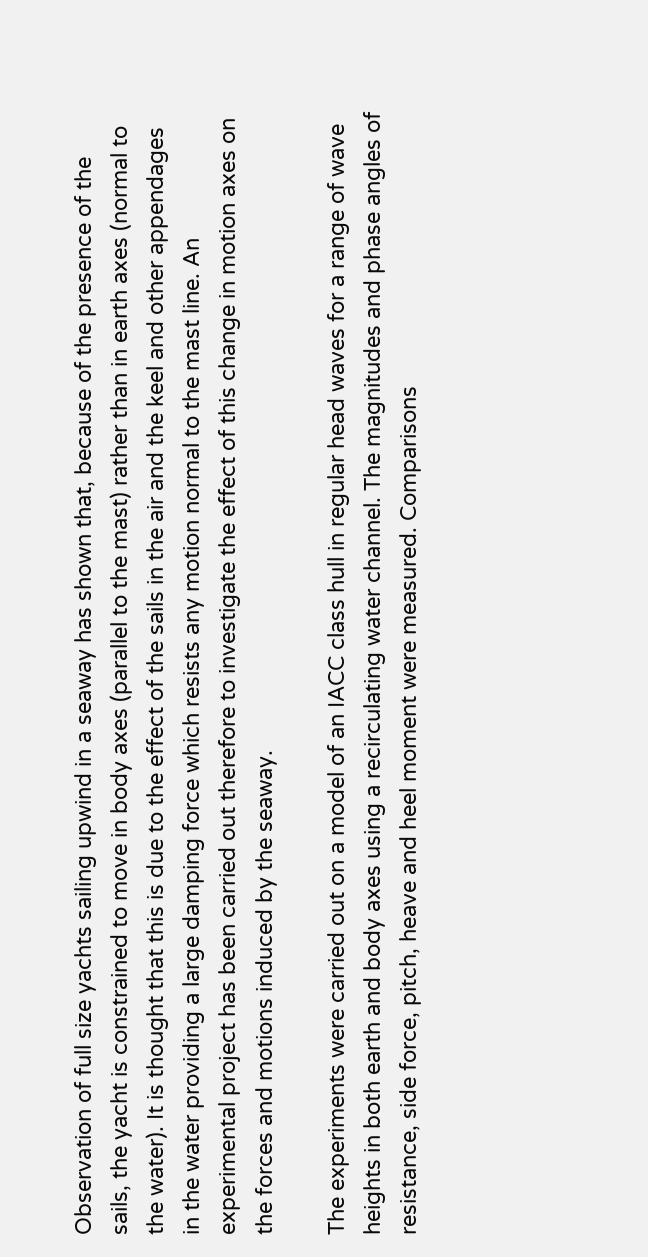Observation of full size yachts sailing upwind in a seaway has shown that, because of the presence of the sails, the yacht is constrained to move in body axes (parallel to the mast) rather than in earth axes (normal to the water). It is thought that this is due to the effect of the sails in the air and the keel and other appendages in the water providing a large damping force which resists any motion normal to the mast line. An experimental project has been carried out therefore to investigate the effect of this change in motion axes on the forces and motions induced by the seaway.

The experiments were carried out on a model of an IACC class hull in regular head waves for a range of wave heights in both earth and body axes using a recirculating water channel. The magnitudes and phase angles of resistance, side force, pitch, heave and heel moment were measured. Comparisons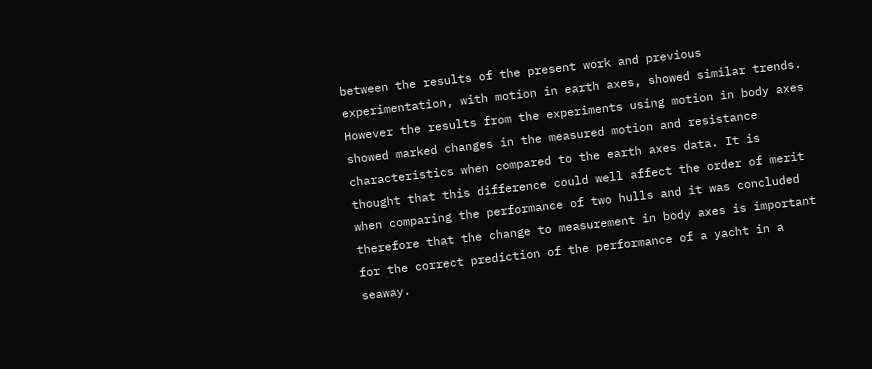between the results of the present work and previous experimentation, with motion in earth axes, showed similar trends. However the results from the experiments using motion in body axes showed marked changes in the measured motion and resistance characteristics when compared to the earth axes data. It is thought that this difference could well affect the order of merit when comparing the performance of two hulls and it was concluded therefore that the change to measurement in body axes is important for the correct prediction of the performance of a yacht in a seaway.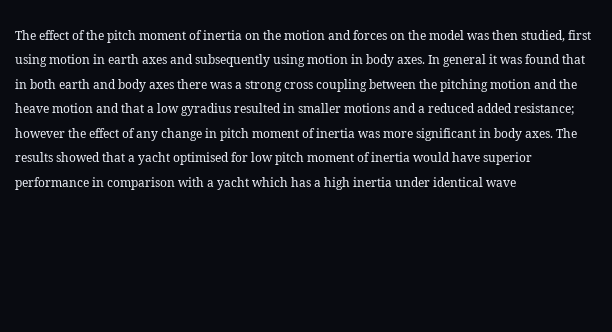The effect of the pitch moment of inertia on the motion and forces on the model was then studied, first using motion in earth axes and subsequently using motion in body axes. In general it was found that in both earth and body axes there was a strong cross coupling between the pitching motion and the heave motion and that a low gyradius resulted in smaller motions and a reduced added resistance; however the effect of any change in pitch moment of inertia was more significant in body axes. The results showed that a yacht optimised for low pitch moment of inertia would have superior performance in comparison with a yacht which has a high inertia under identical wave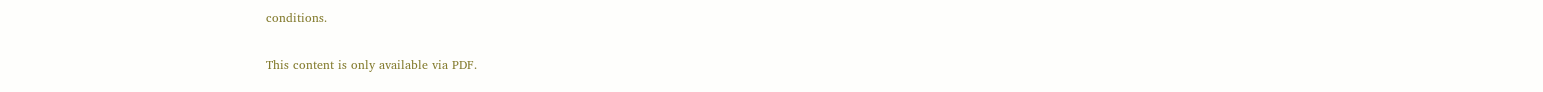conditions.

This content is only available via PDF.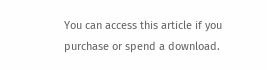You can access this article if you purchase or spend a download.